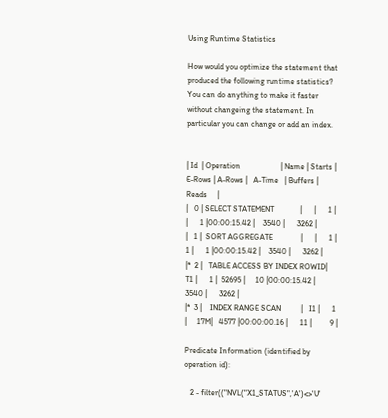Using Runtime Statistics

How would you optimize the statement that produced the following runtime statistics? You can do anything to make it faster without changeing the statement. In particular you can change or add an index.


| Id  | Operation                    | Name | Starts | E-Rows | A-Rows |   A-Time   | Buffers | Reads     |
|   0 | SELECT STATEMENT             |      |      1 |        |      1 |00:00:15.42 |    3540 |      3262 |
|   1 |  SORT AGGREGATE              |      |      1 |      1 |      1 |00:00:15.42 |    3540 |      3262 |
|*  2 |   TABLE ACCESS BY INDEX ROWID|   T1 |      1 |  52695 |     10 |00:00:15.42 |    3540 |      3262 |
|*  3 |    INDEX RANGE SCAN          |   I1 |      1 |     17M|   4577 |00:00:00.16 |      11 |         9 |

Predicate Information (identified by operation id):

   2 - filter(("NVL("X1_STATUS",'A')<>'U'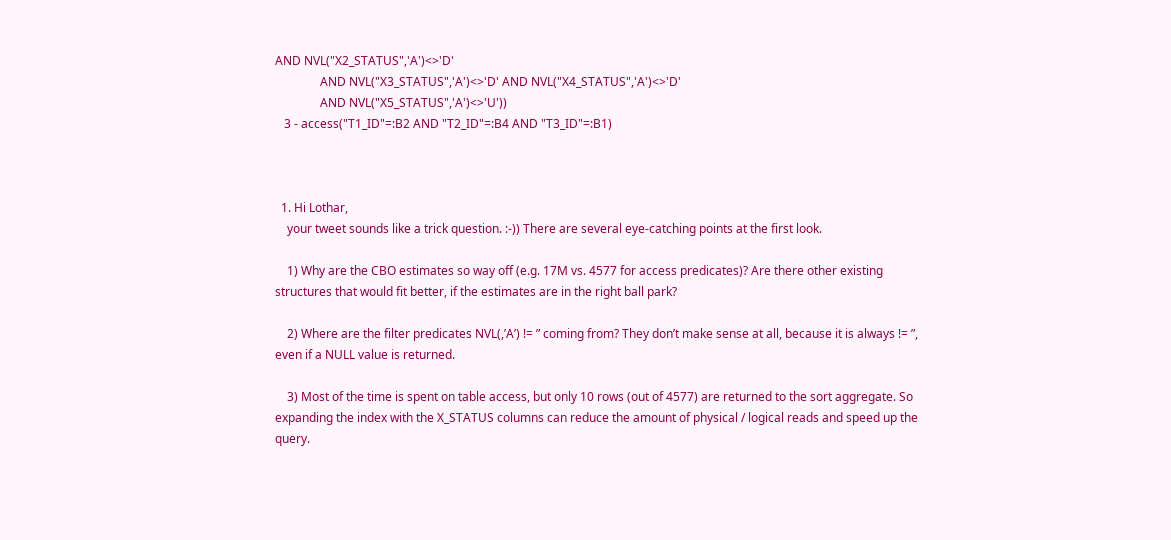AND NVL("X2_STATUS",'A')<>'D'
               AND NVL("X3_STATUS",'A')<>'D' AND NVL("X4_STATUS",'A')<>'D'
               AND NVL("X5_STATUS",'A')<>'U'))
   3 - access("T1_ID"=:B2 AND "T2_ID"=:B4 AND "T3_ID"=:B1)



  1. Hi Lothar,
    your tweet sounds like a trick question. :-)) There are several eye-catching points at the first look.

    1) Why are the CBO estimates so way off (e.g. 17M vs. 4577 for access predicates)? Are there other existing structures that would fit better, if the estimates are in the right ball park?

    2) Where are the filter predicates NVL(,’A’) != ” coming from? They don’t make sense at all, because it is always != ”, even if a NULL value is returned.

    3) Most of the time is spent on table access, but only 10 rows (out of 4577) are returned to the sort aggregate. So expanding the index with the X_STATUS columns can reduce the amount of physical / logical reads and speed up the query.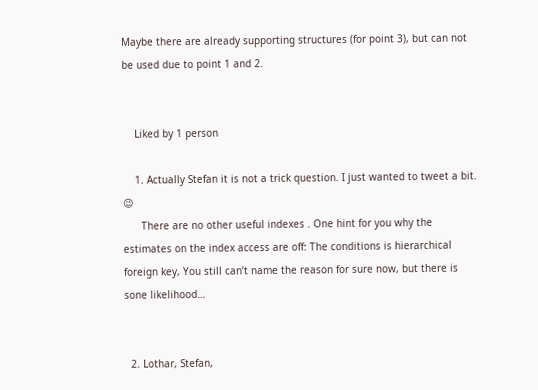Maybe there are already supporting structures (for point 3), but can not be used due to point 1 and 2.


    Liked by 1 person

    1. Actually Stefan it is not a trick question. I just wanted to tweet a bit. 😉
      There are no other useful indexes . One hint for you why the estimates on the index access are off: The conditions is hierarchical foreign key, You still can’t name the reason for sure now, but there is sone likelihood…


  2. Lothar, Stefan,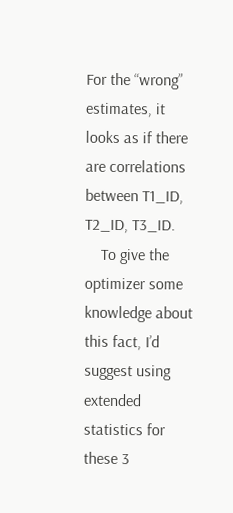For the “wrong” estimates, it looks as if there are correlations between T1_ID, T2_ID, T3_ID.
    To give the optimizer some knowledge about this fact, I’d suggest using extended statistics for these 3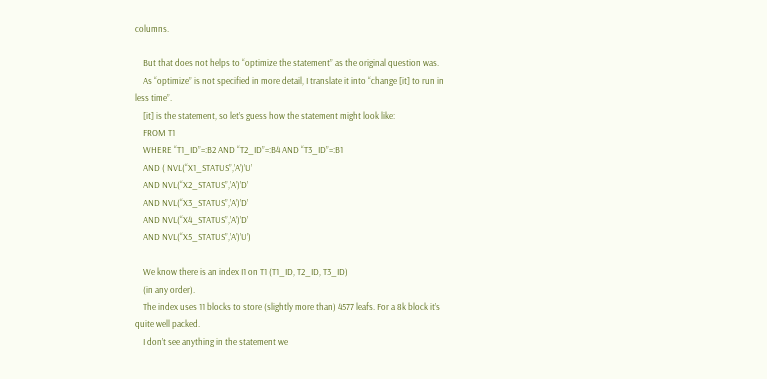columns.

    But that does not helps to “optimize the statement” as the original question was.
    As “optimize” is not specified in more detail, I translate it into “change [it] to run in less time”.
    [it] is the statement, so let’s guess how the statement might look like:
    FROM T1
    WHERE “T1_ID”=:B2 AND “T2_ID”=:B4 AND “T3_ID”=:B1
    AND ( NVL(“X1_STATUS”,’A’)’U’
    AND NVL(“X2_STATUS”,’A’)’D’
    AND NVL(“X3_STATUS”,’A’)’D’
    AND NVL(“X4_STATUS”,’A’)’D’
    AND NVL(“X5_STATUS”,’A’)’U’)

    We know there is an index I1 on T1 (T1_ID, T2_ID, T3_ID)
    (in any order).
    The index uses 11 blocks to store (slightly more than) 4577 leafs. For a 8k block it’s quite well packed.
    I don’t see anything in the statement we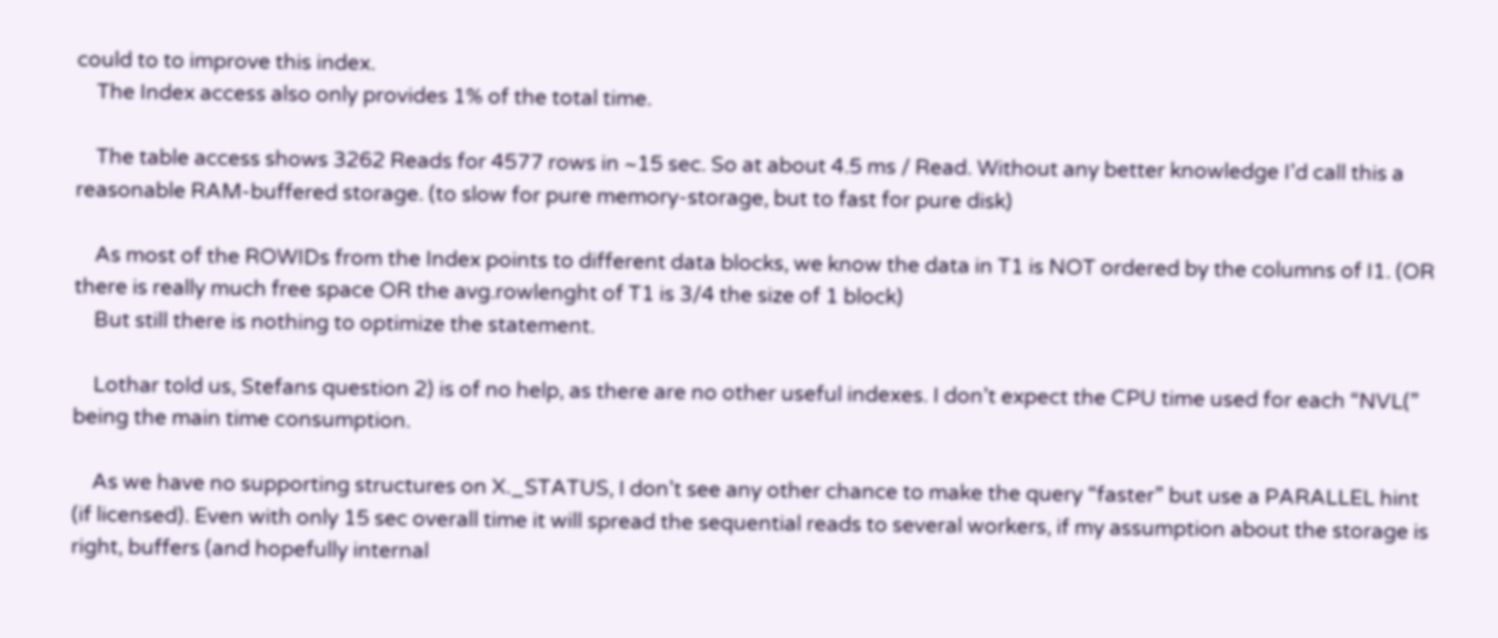could to to improve this index.
    The Index access also only provides 1% of the total time.

    The table access shows 3262 Reads for 4577 rows in ~15 sec. So at about 4.5 ms / Read. Without any better knowledge I’d call this a reasonable RAM-buffered storage. (to slow for pure memory-storage, but to fast for pure disk)

    As most of the ROWIDs from the Index points to different data blocks, we know the data in T1 is NOT ordered by the columns of I1. (OR there is really much free space OR the avg.rowlenght of T1 is 3/4 the size of 1 block)
    But still there is nothing to optimize the statement.

    Lothar told us, Stefans question 2) is of no help, as there are no other useful indexes. I don’t expect the CPU time used for each “NVL(” being the main time consumption.

    As we have no supporting structures on X._STATUS, I don’t see any other chance to make the query “faster” but use a PARALLEL hint (if licensed). Even with only 15 sec overall time it will spread the sequential reads to several workers, if my assumption about the storage is right, buffers (and hopefully internal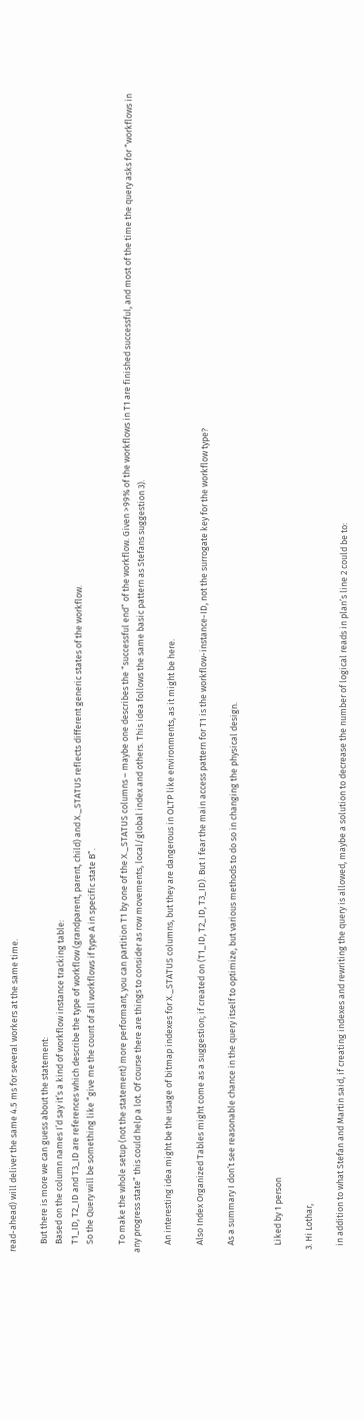read-ahead) will deliver the same 4.5 ms for several workers at the same time.

    But there is more we can guess about the statement:
    Based on the column names I’d say it’s a kind of workflow instance tracking table:
    T1_ID, T2_ID and T3_ID are references which describe the type of workflow (grandparent, parent, child) and X._STATUS reflects different generic states of the workflow.
    So the Query will be something like “give me the count of all workflows if type A in specific state B”.

    To make the whole setup (not the statement) more performant, you can partition T1 by one of the X._STATUS columns – maybe one describes the “successful end” of the workflow. Given >99% of the workflows in T1 are finished successful, and most of the time the query asks for “workflows in any progress state” this could help a lot. Of course there are things to consider as row movements, local/global index and others. This idea follows the same basic pattern as Stefans suggestion 3).

    An interesting idea might be the usage of bitmap indexes for X._STATUS columns, but they are dangerous in OLTP like environments, as it might be here.

    Also Index Organized Tables might come as a suggestion; if created on (T1_ID, T2_ID, T3_ID). But I fear the main access pattern for T1 is the workflow-instance-ID, not the surrogate key for the workflow type?

    As a summary I don’t see reasonable chance in the query itself to optimize, but various methods to do so in changing the physical design.


    Liked by 1 person

  3. Hi Lothar,

    in addition to what Stefan and Martin said, if creating indexes and rewriting the query is allowed, maybe a solution to decrease the number of logical reads in plan’s line 2 could be to: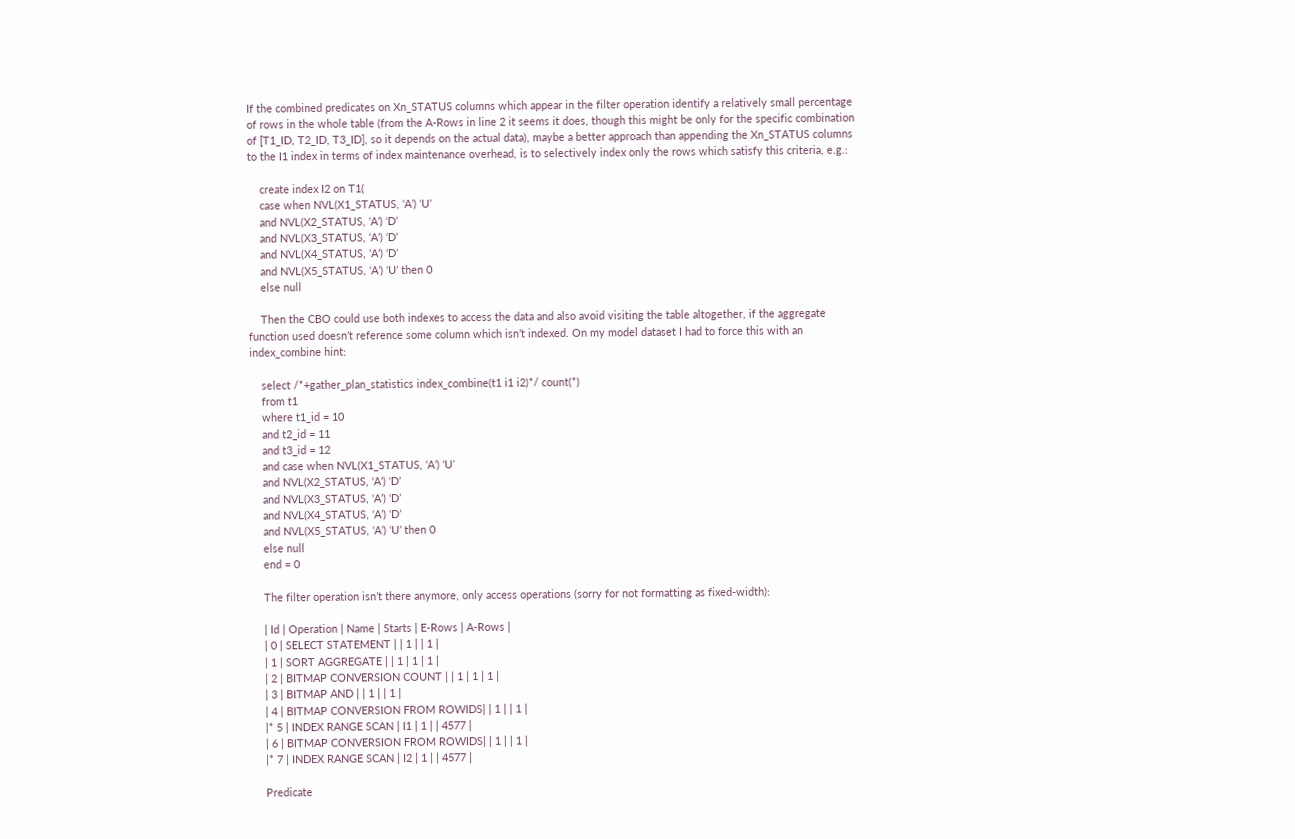If the combined predicates on Xn_STATUS columns which appear in the filter operation identify a relatively small percentage of rows in the whole table (from the A-Rows in line 2 it seems it does, though this might be only for the specific combination of [T1_ID, T2_ID, T3_ID], so it depends on the actual data), maybe a better approach than appending the Xn_STATUS columns to the I1 index in terms of index maintenance overhead, is to selectively index only the rows which satisfy this criteria, e.g.:

    create index I2 on T1(
    case when NVL(X1_STATUS, ‘A’) ‘U’
    and NVL(X2_STATUS, ‘A’) ‘D’
    and NVL(X3_STATUS, ‘A’) ‘D’
    and NVL(X4_STATUS, ‘A’) ‘D’
    and NVL(X5_STATUS, ‘A’) ‘U’ then 0
    else null

    Then the CBO could use both indexes to access the data and also avoid visiting the table altogether, if the aggregate function used doesn’t reference some column which isn’t indexed. On my model dataset I had to force this with an index_combine hint:

    select /*+gather_plan_statistics index_combine(t1 i1 i2)*/ count(*)
    from t1
    where t1_id = 10
    and t2_id = 11
    and t3_id = 12
    and case when NVL(X1_STATUS, ‘A’) ‘U’
    and NVL(X2_STATUS, ‘A’) ‘D’
    and NVL(X3_STATUS, ‘A’) ‘D’
    and NVL(X4_STATUS, ‘A’) ‘D’
    and NVL(X5_STATUS, ‘A’) ‘U’ then 0
    else null
    end = 0

    The filter operation isn’t there anymore, only access operations (sorry for not formatting as fixed-width):

    | Id | Operation | Name | Starts | E-Rows | A-Rows |
    | 0 | SELECT STATEMENT | | 1 | | 1 |
    | 1 | SORT AGGREGATE | | 1 | 1 | 1 |
    | 2 | BITMAP CONVERSION COUNT | | 1 | 1 | 1 |
    | 3 | BITMAP AND | | 1 | | 1 |
    | 4 | BITMAP CONVERSION FROM ROWIDS| | 1 | | 1 |
    |* 5 | INDEX RANGE SCAN | I1 | 1 | | 4577 |
    | 6 | BITMAP CONVERSION FROM ROWIDS| | 1 | | 1 |
    |* 7 | INDEX RANGE SCAN | I2 | 1 | | 4577 |

    Predicate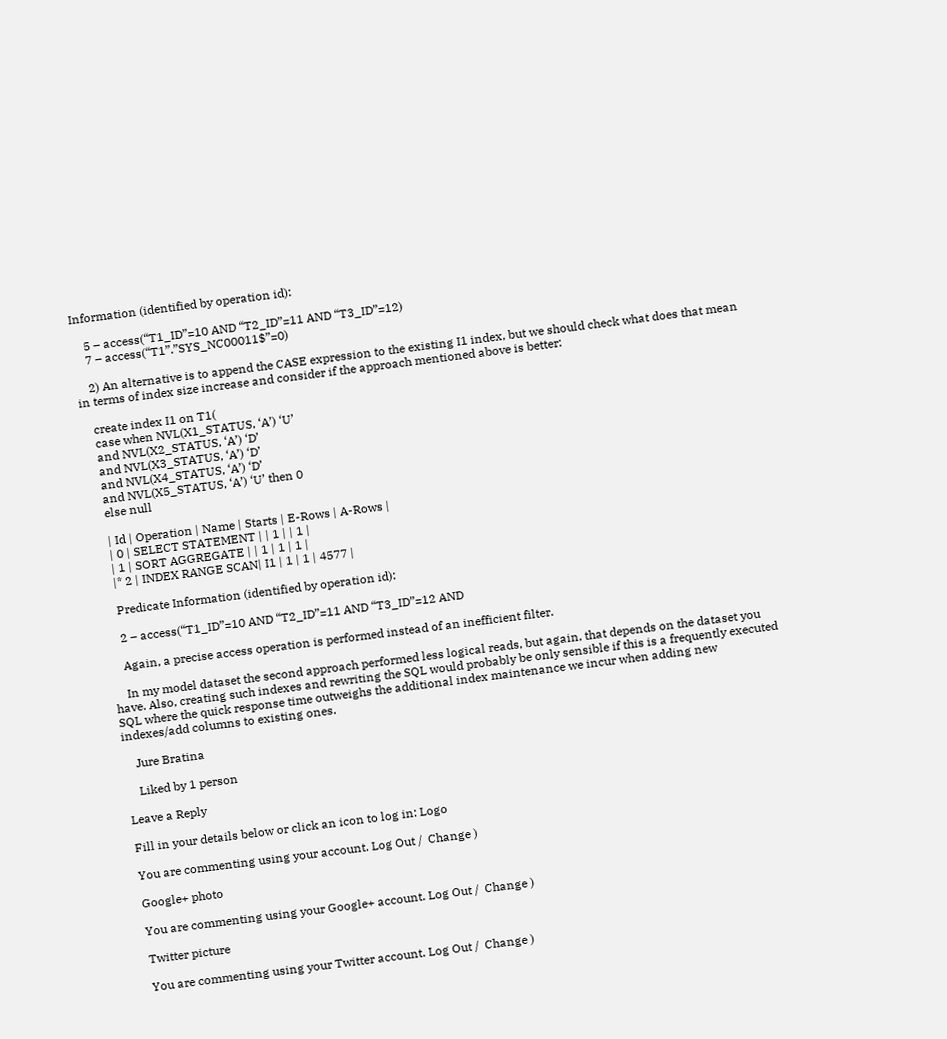Information (identified by operation id):

    5 – access(“T1_ID”=10 AND “T2_ID”=11 AND “T3_ID”=12)
    7 – access(“T1”.”SYS_NC00011$”=0)

    2) An alternative is to append the CASE expression to the existing I1 index, but we should check what does that mean in terms of index size increase and consider if the approach mentioned above is better:

    create index I1 on T1(
    case when NVL(X1_STATUS, ‘A’) ‘U’
    and NVL(X2_STATUS, ‘A’) ‘D’
    and NVL(X3_STATUS, ‘A’) ‘D’
    and NVL(X4_STATUS, ‘A’) ‘D’
    and NVL(X5_STATUS, ‘A’) ‘U’ then 0
    else null

    | Id | Operation | Name | Starts | E-Rows | A-Rows |
    | 0 | SELECT STATEMENT | | 1 | | 1 |
    | 1 | SORT AGGREGATE | | 1 | 1 | 1 |
    |* 2 | INDEX RANGE SCAN| I1 | 1 | 1 | 4577 |

    Predicate Information (identified by operation id):

    2 – access(“T1_ID”=10 AND “T2_ID”=11 AND “T3_ID”=12 AND

    Again, a precise access operation is performed instead of an inefficient filter.

    In my model dataset the second approach performed less logical reads, but again, that depends on the dataset you have. Also, creating such indexes and rewriting the SQL would probably be only sensible if this is a frequently executed SQL where the quick response time outweighs the additional index maintenance we incur when adding new indexes/add columns to existing ones.

    Jure Bratina

    Liked by 1 person

Leave a Reply

Fill in your details below or click an icon to log in: Logo

You are commenting using your account. Log Out /  Change )

Google+ photo

You are commenting using your Google+ account. Log Out /  Change )

Twitter picture

You are commenting using your Twitter account. Log Out /  Change )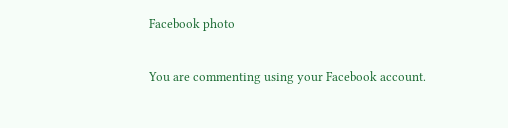Facebook photo

You are commenting using your Facebook account.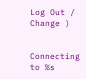Log Out /  Change )


Connecting to %s